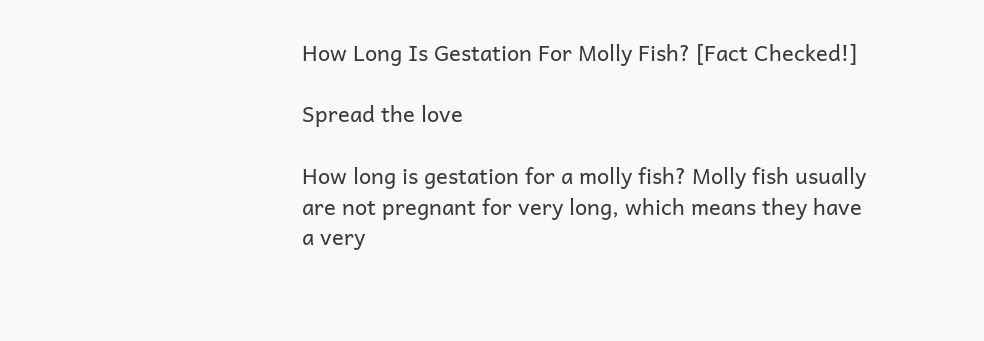How Long Is Gestation For Molly Fish? [Fact Checked!]

Spread the love

How long is gestation for a molly fish? Molly fish usually are not pregnant for very long, which means they have a very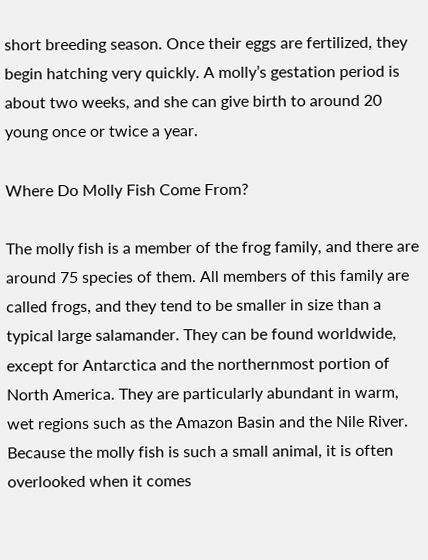short breeding season. Once their eggs are fertilized, they begin hatching very quickly. A molly’s gestation period is about two weeks, and she can give birth to around 20 young once or twice a year.

Where Do Molly Fish Come From?

The molly fish is a member of the frog family, and there are around 75 species of them. All members of this family are called frogs, and they tend to be smaller in size than a typical large salamander. They can be found worldwide, except for Antarctica and the northernmost portion of North America. They are particularly abundant in warm, wet regions such as the Amazon Basin and the Nile River. Because the molly fish is such a small animal, it is often overlooked when it comes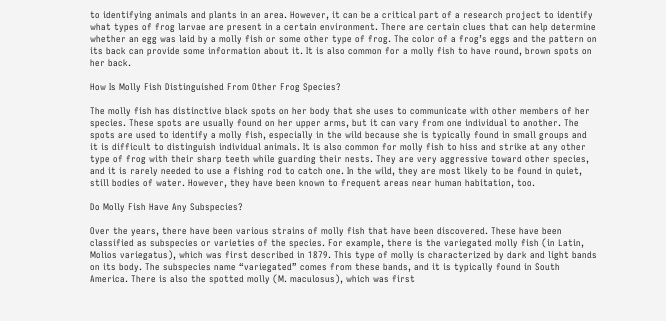to identifying animals and plants in an area. However, it can be a critical part of a research project to identify what types of frog larvae are present in a certain environment. There are certain clues that can help determine whether an egg was laid by a molly fish or some other type of frog. The color of a frog’s eggs and the pattern on its back can provide some information about it. It is also common for a molly fish to have round, brown spots on her back.

How Is Molly Fish Distinguished From Other Frog Species?

The molly fish has distinctive black spots on her body that she uses to communicate with other members of her species. These spots are usually found on her upper arms, but it can vary from one individual to another. The spots are used to identify a molly fish, especially in the wild because she is typically found in small groups and it is difficult to distinguish individual animals. It is also common for molly fish to hiss and strike at any other type of frog with their sharp teeth while guarding their nests. They are very aggressive toward other species, and it is rarely needed to use a fishing rod to catch one. In the wild, they are most likely to be found in quiet, still bodies of water. However, they have been known to frequent areas near human habitation, too.

Do Molly Fish Have Any Subspecies?

Over the years, there have been various strains of molly fish that have been discovered. These have been classified as subspecies or varieties of the species. For example, there is the variegated molly fish (in Latin, Molios variegatus), which was first described in 1879. This type of molly is characterized by dark and light bands on its body. The subspecies name “variegated” comes from these bands, and it is typically found in South America. There is also the spotted molly (M. maculosus), which was first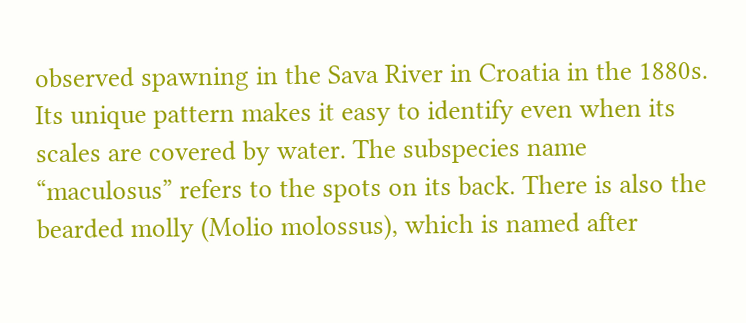observed spawning in the Sava River in Croatia in the 1880s. Its unique pattern makes it easy to identify even when its scales are covered by water. The subspecies name “maculosus” refers to the spots on its back. There is also the bearded molly (Molio molossus), which is named after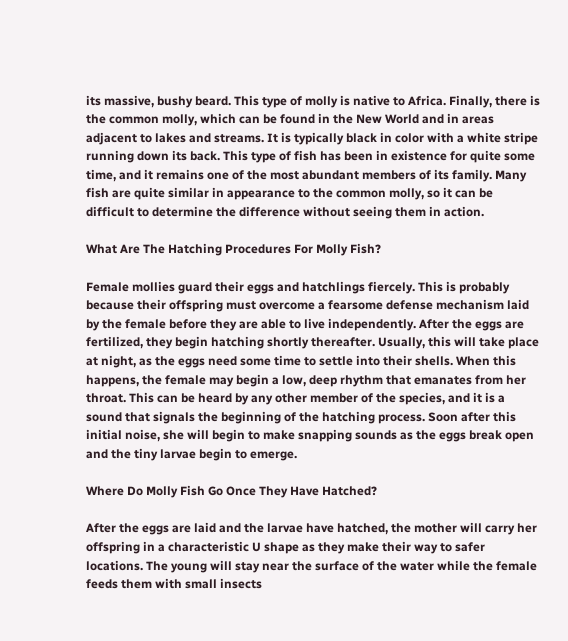its massive, bushy beard. This type of molly is native to Africa. Finally, there is the common molly, which can be found in the New World and in areas adjacent to lakes and streams. It is typically black in color with a white stripe running down its back. This type of fish has been in existence for quite some time, and it remains one of the most abundant members of its family. Many fish are quite similar in appearance to the common molly, so it can be difficult to determine the difference without seeing them in action.

What Are The Hatching Procedures For Molly Fish?

Female mollies guard their eggs and hatchlings fiercely. This is probably because their offspring must overcome a fearsome defense mechanism laid by the female before they are able to live independently. After the eggs are fertilized, they begin hatching shortly thereafter. Usually, this will take place at night, as the eggs need some time to settle into their shells. When this happens, the female may begin a low, deep rhythm that emanates from her throat. This can be heard by any other member of the species, and it is a sound that signals the beginning of the hatching process. Soon after this initial noise, she will begin to make snapping sounds as the eggs break open and the tiny larvae begin to emerge.

Where Do Molly Fish Go Once They Have Hatched?

After the eggs are laid and the larvae have hatched, the mother will carry her offspring in a characteristic U shape as they make their way to safer locations. The young will stay near the surface of the water while the female feeds them with small insects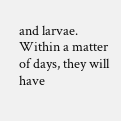and larvae. Within a matter of days, they will have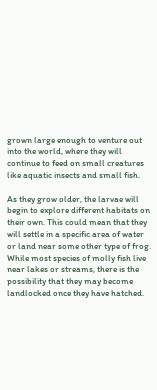grown large enough to venture out into the world, where they will continue to feed on small creatures like aquatic insects and small fish.

As they grow older, the larvae will begin to explore different habitats on their own. This could mean that they will settle in a specific area of water or land near some other type of frog. While most species of molly fish live near lakes or streams, there is the possibility that they may become landlocked once they have hatched.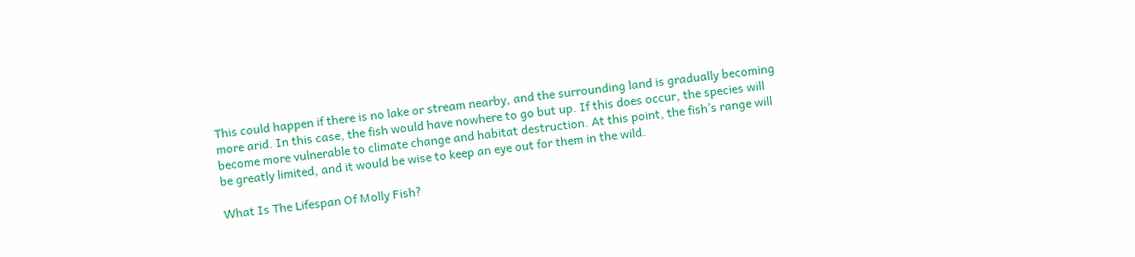This could happen if there is no lake or stream nearby, and the surrounding land is gradually becoming more arid. In this case, the fish would have nowhere to go but up. If this does occur, the species will become more vulnerable to climate change and habitat destruction. At this point, the fish’s range will be greatly limited, and it would be wise to keep an eye out for them in the wild.

What Is The Lifespan Of Molly Fish?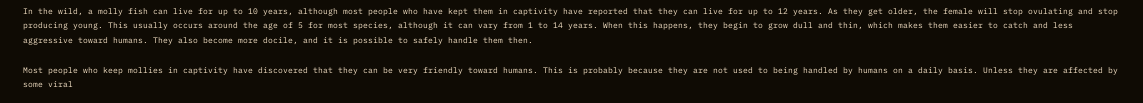In the wild, a molly fish can live for up to 10 years, although most people who have kept them in captivity have reported that they can live for up to 12 years. As they get older, the female will stop ovulating and stop producing young. This usually occurs around the age of 5 for most species, although it can vary from 1 to 14 years. When this happens, they begin to grow dull and thin, which makes them easier to catch and less aggressive toward humans. They also become more docile, and it is possible to safely handle them then.

Most people who keep mollies in captivity have discovered that they can be very friendly toward humans. This is probably because they are not used to being handled by humans on a daily basis. Unless they are affected by some viral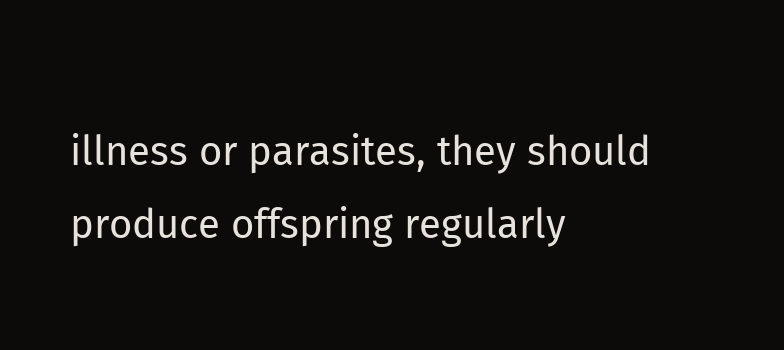illness or parasites, they should produce offspring regularly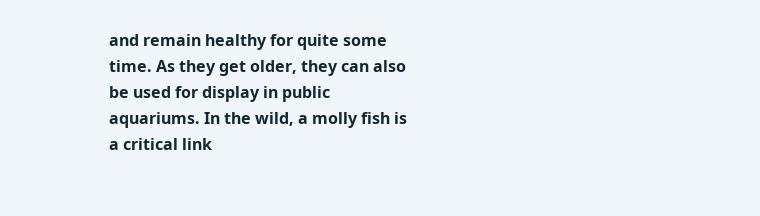and remain healthy for quite some time. As they get older, they can also be used for display in public aquariums. In the wild, a molly fish is a critical link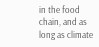in the food chain, and as long as climate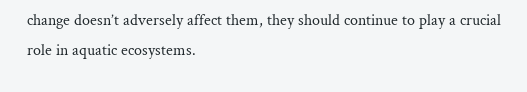change doesn’t adversely affect them, they should continue to play a crucial role in aquatic ecosystems.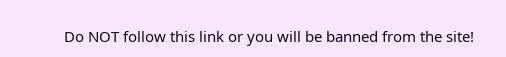Do NOT follow this link or you will be banned from the site!